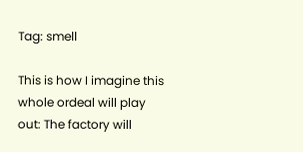Tag: smell

This is how I imagine this whole ordeal will play out: The factory will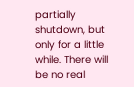partially shutdown, but only for a little while. There will be no real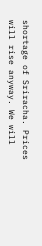shortage of Sriracha. Prices will rise anyway. We will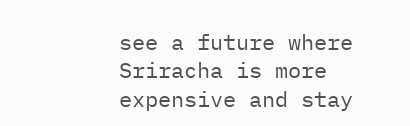see a future where Sriracha is more expensive and stay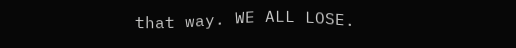that way. WE ALL LOSE.